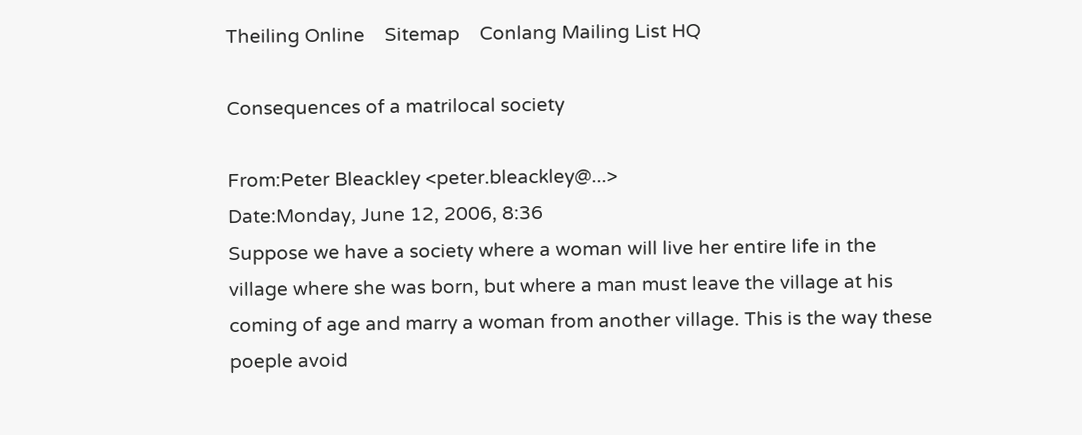Theiling Online    Sitemap    Conlang Mailing List HQ

Consequences of a matrilocal society

From:Peter Bleackley <peter.bleackley@...>
Date:Monday, June 12, 2006, 8:36
Suppose we have a society where a woman will live her entire life in the
village where she was born, but where a man must leave the village at his
coming of age and marry a woman from another village. This is the way these
poeple avoid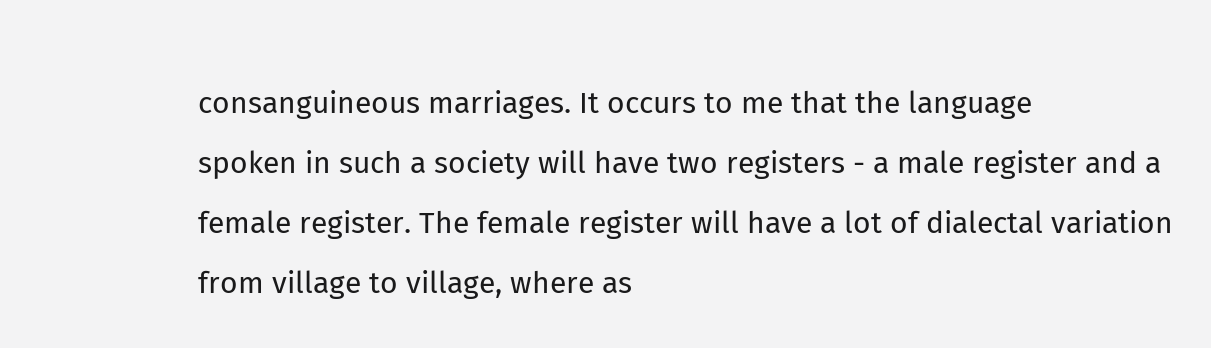consanguineous marriages. It occurs to me that the language
spoken in such a society will have two registers - a male register and a
female register. The female register will have a lot of dialectal variation
from village to village, where as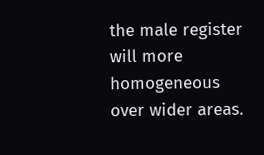the male register will more homogeneous
over wider areas.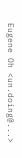Eugene Oh <un.doing@...>